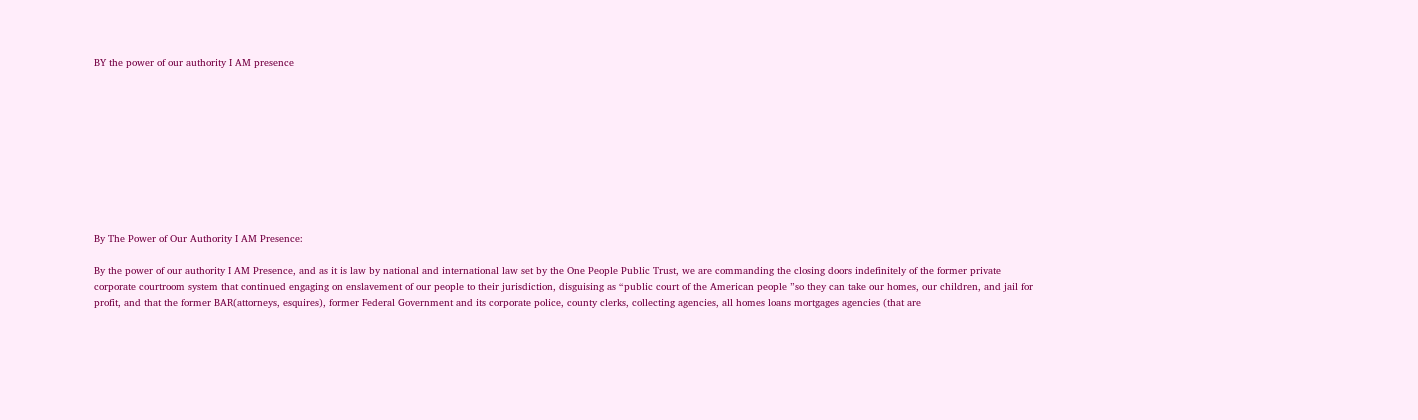BY the power of our authority I AM presence










By The Power of Our Authority I AM Presence:

By the power of our authority I AM Presence, and as it is law by national and international law set by the One People Public Trust, we are commanding the closing doors indefinitely of the former private corporate courtroom system that continued engaging on enslavement of our people to their jurisdiction, disguising as “public court of the American people ”so they can take our homes, our children, and jail for profit, and that the former BAR(attorneys, esquires), former Federal Government and its corporate police, county clerks, collecting agencies, all homes loans mortgages agencies (that are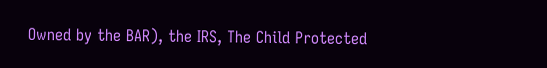Owned by the BAR), the IRS, The Child Protected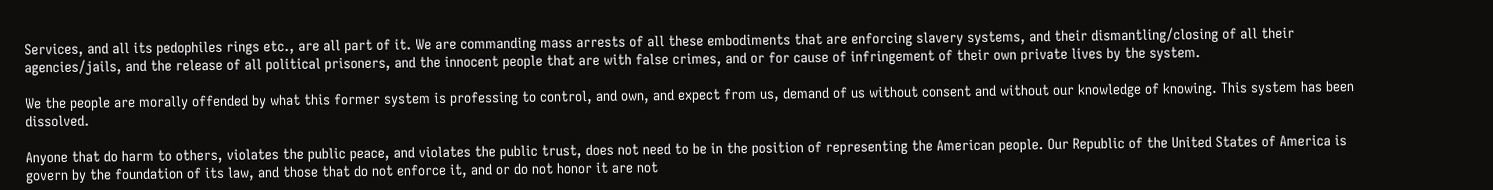Services, and all its pedophiles rings etc., are all part of it. We are commanding mass arrests of all these embodiments that are enforcing slavery systems, and their dismantling/closing of all their agencies/jails, and the release of all political prisoners, and the innocent people that are with false crimes, and or for cause of infringement of their own private lives by the system.

We the people are morally offended by what this former system is professing to control, and own, and expect from us, demand of us without consent and without our knowledge of knowing. This system has been dissolved.

Anyone that do harm to others, violates the public peace, and violates the public trust, does not need to be in the position of representing the American people. Our Republic of the United States of America is govern by the foundation of its law, and those that do not enforce it, and or do not honor it are not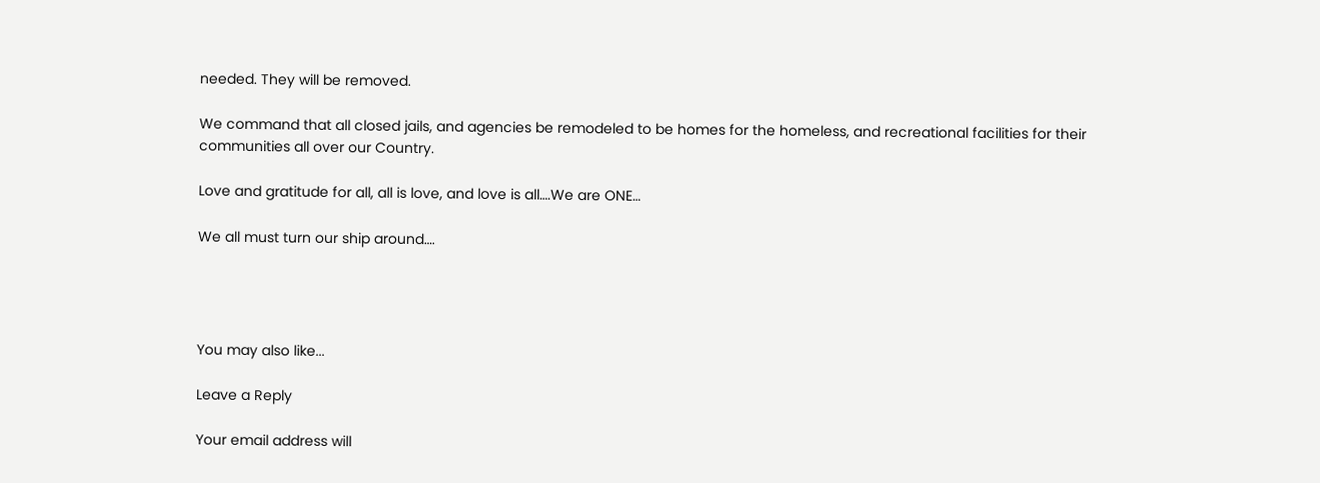needed. They will be removed.

We command that all closed jails, and agencies be remodeled to be homes for the homeless, and recreational facilities for their communities all over our Country.

Love and gratitude for all, all is love, and love is all….We are ONE…

We all must turn our ship around….




You may also like...

Leave a Reply

Your email address will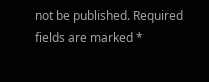not be published. Required fields are marked *